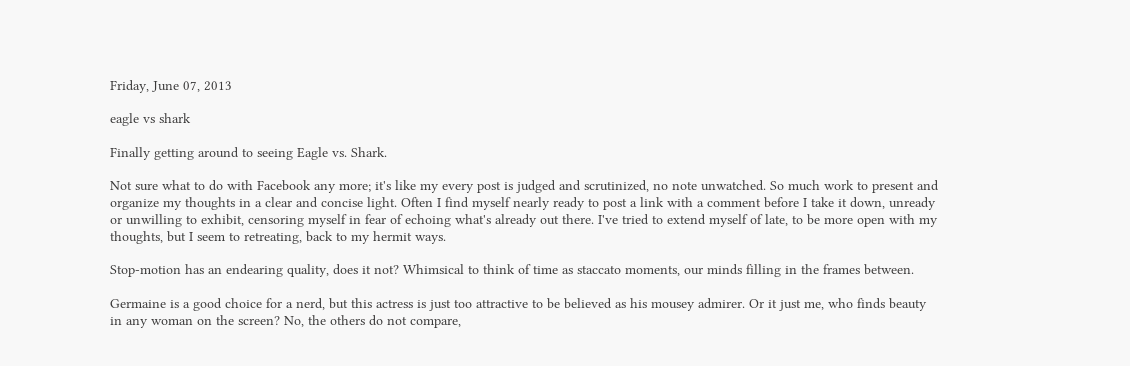Friday, June 07, 2013

eagle vs shark

Finally getting around to seeing Eagle vs. Shark.

Not sure what to do with Facebook any more; it's like my every post is judged and scrutinized, no note unwatched. So much work to present and organize my thoughts in a clear and concise light. Often I find myself nearly ready to post a link with a comment before I take it down, unready or unwilling to exhibit, censoring myself in fear of echoing what's already out there. I've tried to extend myself of late, to be more open with my thoughts, but I seem to retreating, back to my hermit ways.

Stop-motion has an endearing quality, does it not? Whimsical to think of time as staccato moments, our minds filling in the frames between.

Germaine is a good choice for a nerd, but this actress is just too attractive to be believed as his mousey admirer. Or it just me, who finds beauty in any woman on the screen? No, the others do not compare,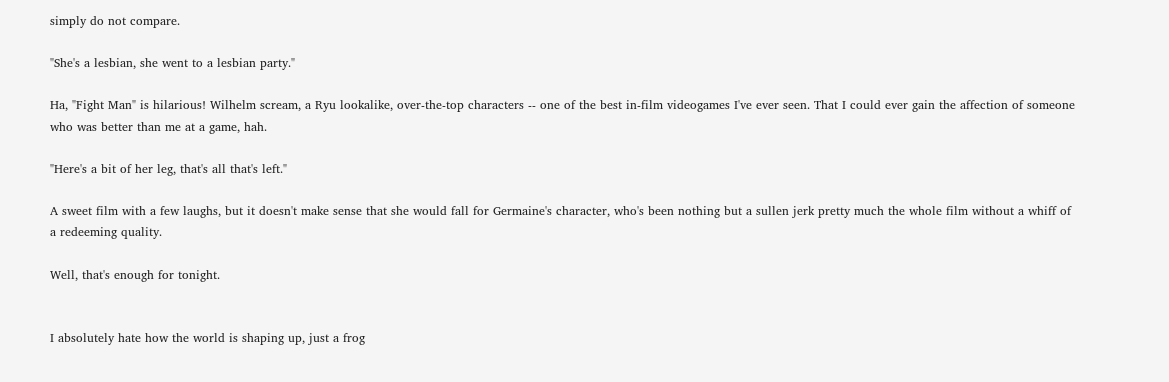simply do not compare.

"She's a lesbian, she went to a lesbian party."

Ha, "Fight Man" is hilarious! Wilhelm scream, a Ryu lookalike, over-the-top characters -- one of the best in-film videogames I've ever seen. That I could ever gain the affection of someone who was better than me at a game, hah.

"Here's a bit of her leg, that's all that's left."

A sweet film with a few laughs, but it doesn't make sense that she would fall for Germaine's character, who's been nothing but a sullen jerk pretty much the whole film without a whiff of a redeeming quality.

Well, that's enough for tonight.


I absolutely hate how the world is shaping up, just a frog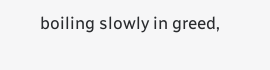boiling slowly in greed,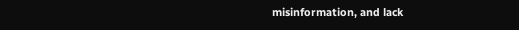misinformation, and lack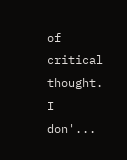of critical thought. I don'...